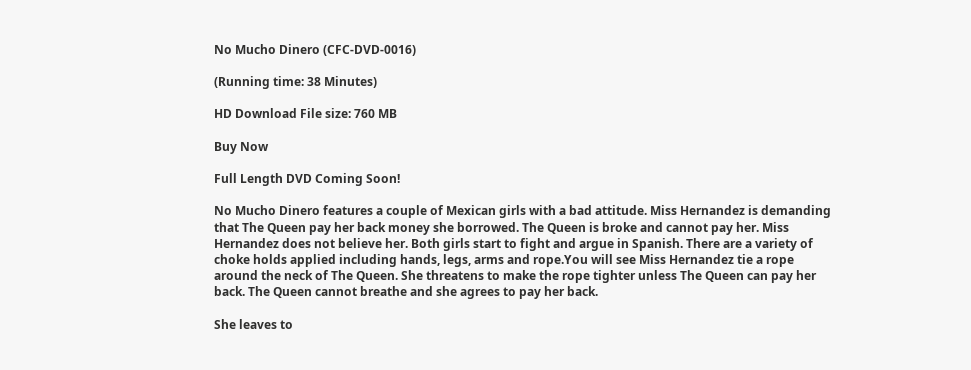No Mucho Dinero (CFC-DVD-0016)

(Running time: 38 Minutes)

HD Download File size: 760 MB

Buy Now

Full Length DVD Coming Soon!

No Mucho Dinero features a couple of Mexican girls with a bad attitude. Miss Hernandez is demanding that The Queen pay her back money she borrowed. The Queen is broke and cannot pay her. Miss Hernandez does not believe her. Both girls start to fight and argue in Spanish. There are a variety of choke holds applied including hands, legs, arms and rope.You will see Miss Hernandez tie a rope around the neck of The Queen. She threatens to make the rope tighter unless The Queen can pay her back. The Queen cannot breathe and she agrees to pay her back.

She leaves to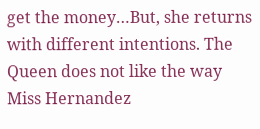get the money…But, she returns with different intentions. The Queen does not like the way Miss Hernandez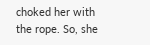choked her with the rope. So, she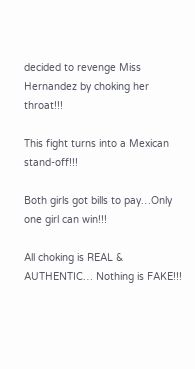decided to revenge Miss Hernandez by choking her throat!!!

This fight turns into a Mexican stand-off!!!

Both girls got bills to pay…Only one girl can win!!!

All choking is REAL & AUTHENTIC… Nothing is FAKE!!!